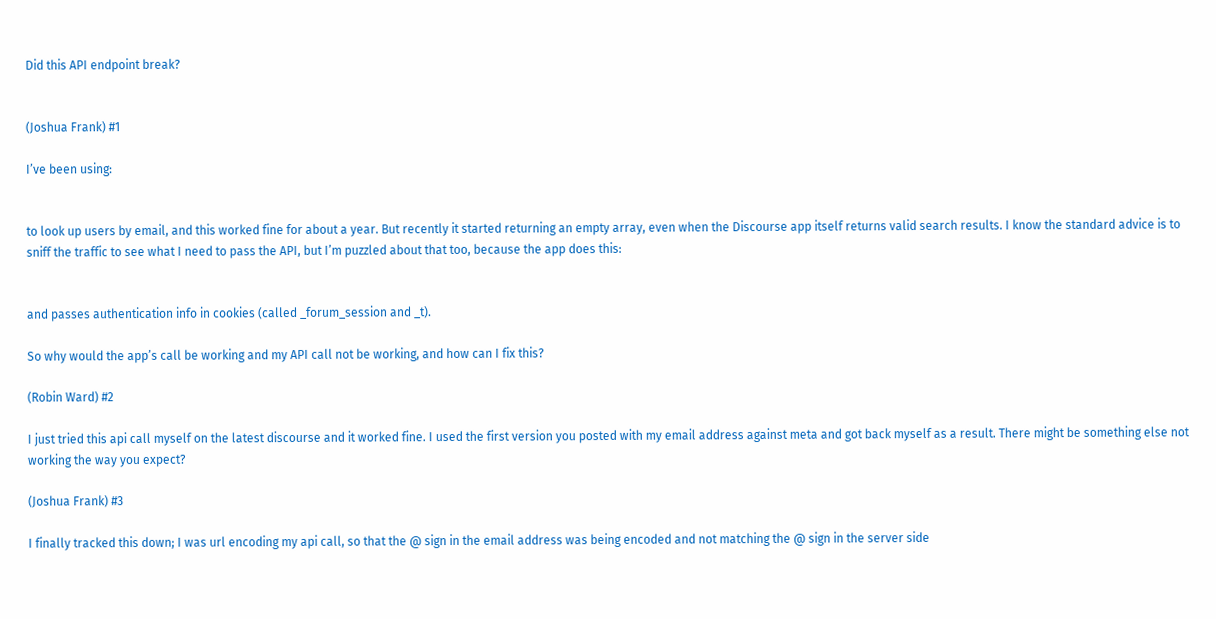Did this API endpoint break?


(Joshua Frank) #1

I’ve been using:


to look up users by email, and this worked fine for about a year. But recently it started returning an empty array, even when the Discourse app itself returns valid search results. I know the standard advice is to sniff the traffic to see what I need to pass the API, but I’m puzzled about that too, because the app does this:


and passes authentication info in cookies (called _forum_session and _t).

So why would the app’s call be working and my API call not be working, and how can I fix this?

(Robin Ward) #2

I just tried this api call myself on the latest discourse and it worked fine. I used the first version you posted with my email address against meta and got back myself as a result. There might be something else not working the way you expect?

(Joshua Frank) #3

I finally tracked this down; I was url encoding my api call, so that the @ sign in the email address was being encoded and not matching the @ sign in the server side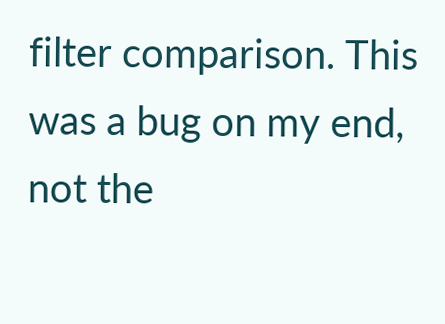filter comparison. This was a bug on my end, not the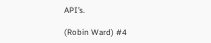API’s.

(Robin Ward) #4